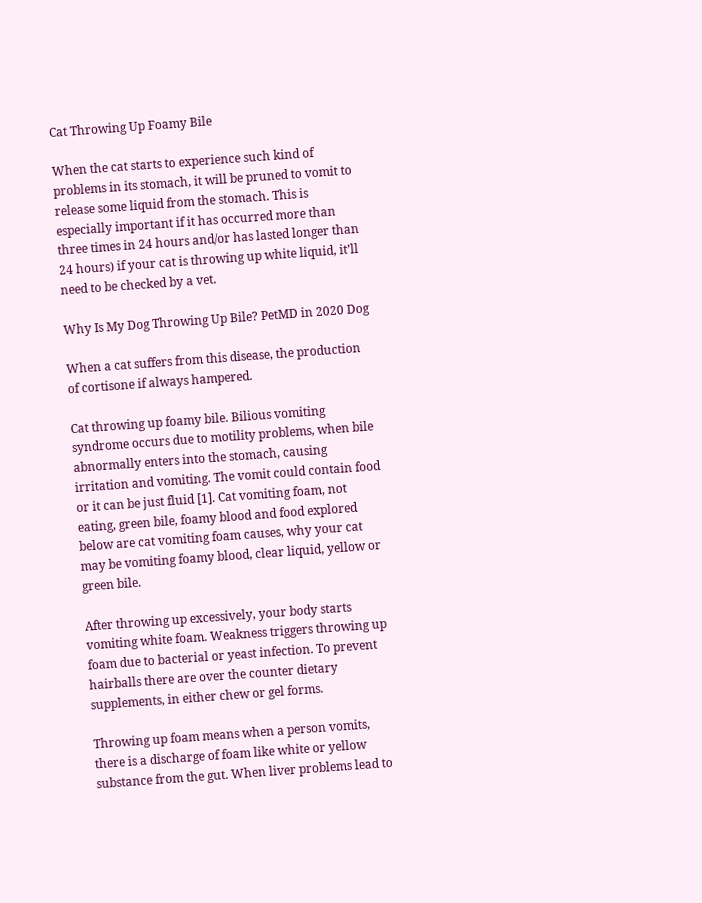Cat Throwing Up Foamy Bile

When the cat starts to experience such kind of problems in its stomach, it will be pruned to vomit to release some liquid from the stomach. This is especially important if it has occurred more than three times in 24 hours and/or has lasted longer than 24 hours) if your cat is throwing up white liquid, it’ll need to be checked by a vet.

Why Is My Dog Throwing Up Bile? PetMD in 2020 Dog

When a cat suffers from this disease, the production of cortisone if always hampered.

Cat throwing up foamy bile. Bilious vomiting syndrome occurs due to motility problems, when bile abnormally enters into the stomach, causing irritation and vomiting. The vomit could contain food or it can be just fluid [1]. Cat vomiting foam, not eating, green bile, foamy blood and food explored below are cat vomiting foam causes, why your cat may be vomiting foamy blood, clear liquid, yellow or green bile.

After throwing up excessively, your body starts vomiting white foam. Weakness triggers throwing up foam due to bacterial or yeast infection. To prevent hairballs there are over the counter dietary supplements, in either chew or gel forms.

Throwing up foam means when a person vomits, there is a discharge of foam like white or yellow substance from the gut. When liver problems lead to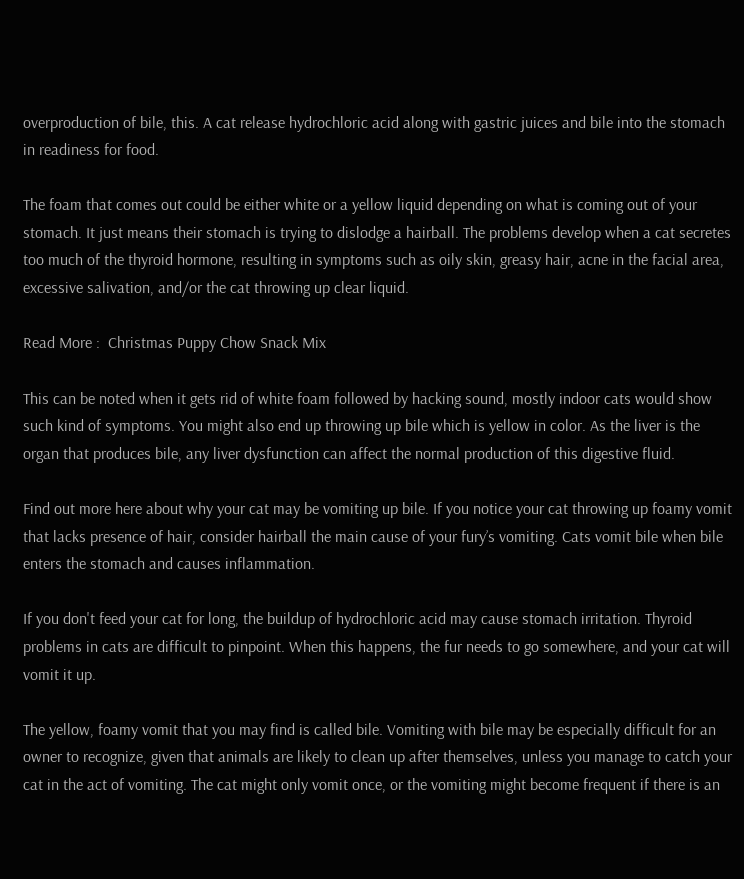overproduction of bile, this. A cat release hydrochloric acid along with gastric juices and bile into the stomach in readiness for food.

The foam that comes out could be either white or a yellow liquid depending on what is coming out of your stomach. It just means their stomach is trying to dislodge a hairball. The problems develop when a cat secretes too much of the thyroid hormone, resulting in symptoms such as oily skin, greasy hair, acne in the facial area, excessive salivation, and/or the cat throwing up clear liquid.

Read More :  Christmas Puppy Chow Snack Mix

This can be noted when it gets rid of white foam followed by hacking sound, mostly indoor cats would show such kind of symptoms. You might also end up throwing up bile which is yellow in color. As the liver is the organ that produces bile, any liver dysfunction can affect the normal production of this digestive fluid.

Find out more here about why your cat may be vomiting up bile. If you notice your cat throwing up foamy vomit that lacks presence of hair, consider hairball the main cause of your fury’s vomiting. Cats vomit bile when bile enters the stomach and causes inflammation.

If you don't feed your cat for long, the buildup of hydrochloric acid may cause stomach irritation. Thyroid problems in cats are difficult to pinpoint. When this happens, the fur needs to go somewhere, and your cat will vomit it up.

The yellow, foamy vomit that you may find is called bile. Vomiting with bile may be especially difficult for an owner to recognize, given that animals are likely to clean up after themselves, unless you manage to catch your cat in the act of vomiting. The cat might only vomit once, or the vomiting might become frequent if there is an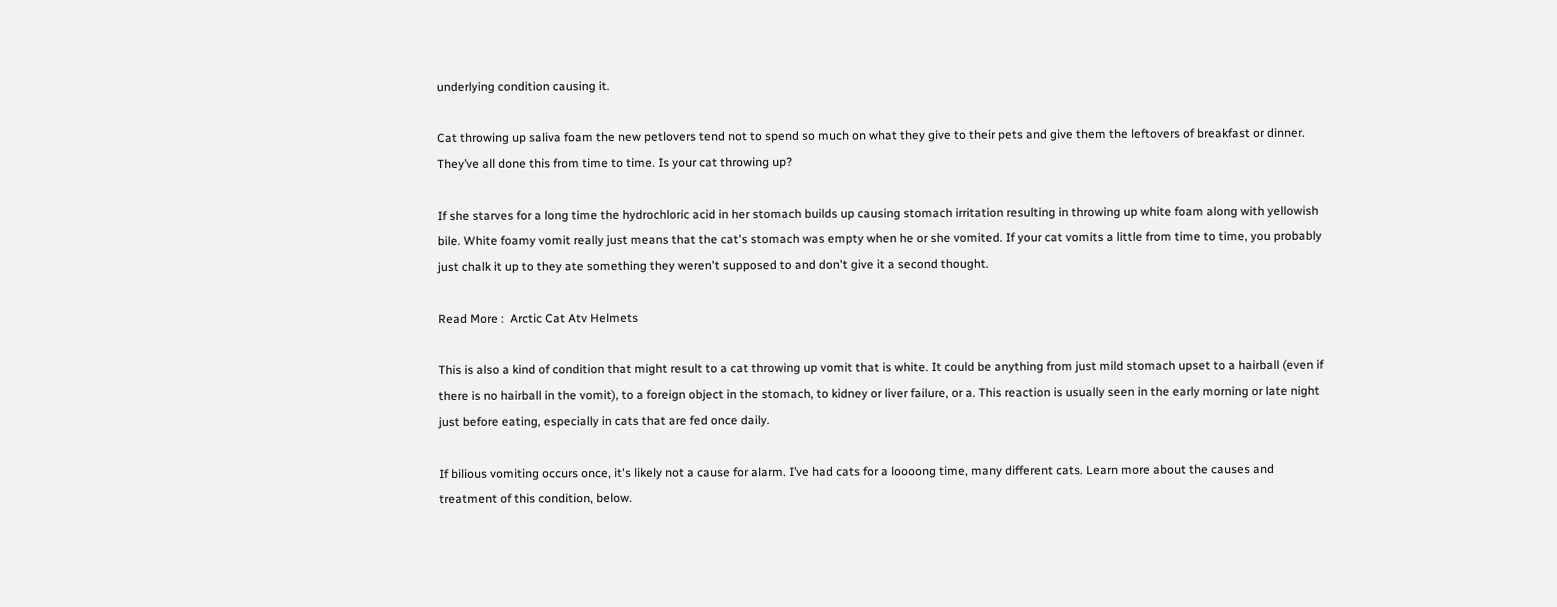underlying condition causing it.

Cat throwing up saliva foam the new petlovers tend not to spend so much on what they give to their pets and give them the leftovers of breakfast or dinner. They’ve all done this from time to time. Is your cat throwing up?

If she starves for a long time the hydrochloric acid in her stomach builds up causing stomach irritation resulting in throwing up white foam along with yellowish bile. White foamy vomit really just means that the cat's stomach was empty when he or she vomited. If your cat vomits a little from time to time, you probably just chalk it up to they ate something they weren't supposed to and don't give it a second thought.

Read More :  Arctic Cat Atv Helmets

This is also a kind of condition that might result to a cat throwing up vomit that is white. It could be anything from just mild stomach upset to a hairball (even if there is no hairball in the vomit), to a foreign object in the stomach, to kidney or liver failure, or a. This reaction is usually seen in the early morning or late night just before eating, especially in cats that are fed once daily.

If bilious vomiting occurs once, it's likely not a cause for alarm. I’ve had cats for a loooong time, many different cats. Learn more about the causes and treatment of this condition, below.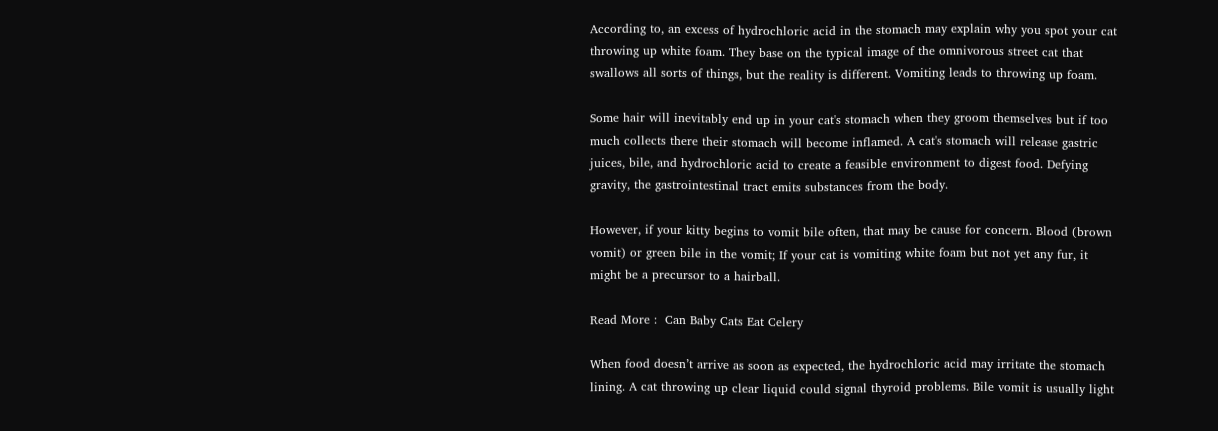According to, an excess of hydrochloric acid in the stomach may explain why you spot your cat throwing up white foam. They base on the typical image of the omnivorous street cat that swallows all sorts of things, but the reality is different. Vomiting leads to throwing up foam.

Some hair will inevitably end up in your cat's stomach when they groom themselves but if too much collects there their stomach will become inflamed. A cat's stomach will release gastric juices, bile, and hydrochloric acid to create a feasible environment to digest food. Defying gravity, the gastrointestinal tract emits substances from the body.

However, if your kitty begins to vomit bile often, that may be cause for concern. Blood (brown vomit) or green bile in the vomit; If your cat is vomiting white foam but not yet any fur, it might be a precursor to a hairball.

Read More :  Can Baby Cats Eat Celery

When food doesn’t arrive as soon as expected, the hydrochloric acid may irritate the stomach lining. A cat throwing up clear liquid could signal thyroid problems. Bile vomit is usually light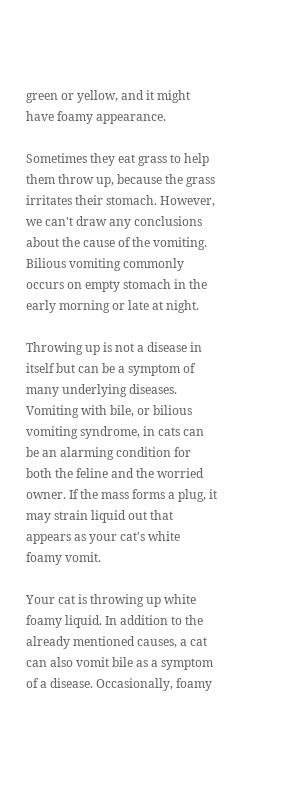green or yellow, and it might have foamy appearance.

Sometimes they eat grass to help them throw up, because the grass irritates their stomach. However, we can't draw any conclusions about the cause of the vomiting. Bilious vomiting commonly occurs on empty stomach in the early morning or late at night.

Throwing up is not a disease in itself but can be a symptom of many underlying diseases. Vomiting with bile, or bilious vomiting syndrome, in cats can be an alarming condition for both the feline and the worried owner. If the mass forms a plug, it may strain liquid out that appears as your cat's white foamy vomit.

Your cat is throwing up white foamy liquid. In addition to the already mentioned causes, a cat can also vomit bile as a symptom of a disease. Occasionally, foamy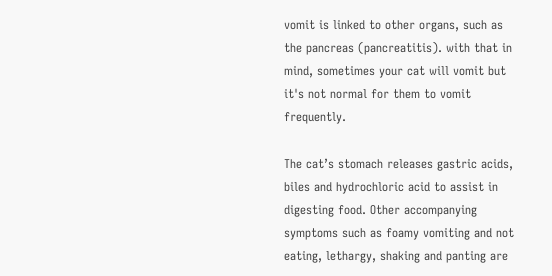vomit is linked to other organs, such as the pancreas (pancreatitis). with that in mind, sometimes your cat will vomit but it's not normal for them to vomit frequently.

The cat’s stomach releases gastric acids, biles and hydrochloric acid to assist in digesting food. Other accompanying symptoms such as foamy vomiting and not eating, lethargy, shaking and panting are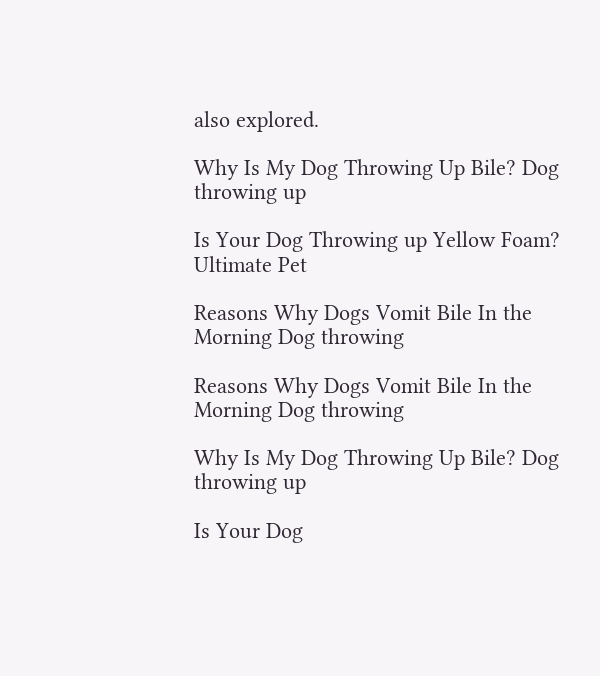also explored.

Why Is My Dog Throwing Up Bile? Dog throwing up

Is Your Dog Throwing up Yellow Foam? Ultimate Pet

Reasons Why Dogs Vomit Bile In the Morning Dog throwing

Reasons Why Dogs Vomit Bile In the Morning Dog throwing

Why Is My Dog Throwing Up Bile? Dog throwing up

Is Your Dog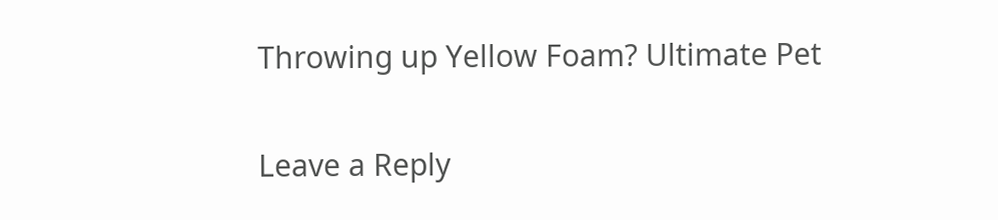Throwing up Yellow Foam? Ultimate Pet

Leave a Reply